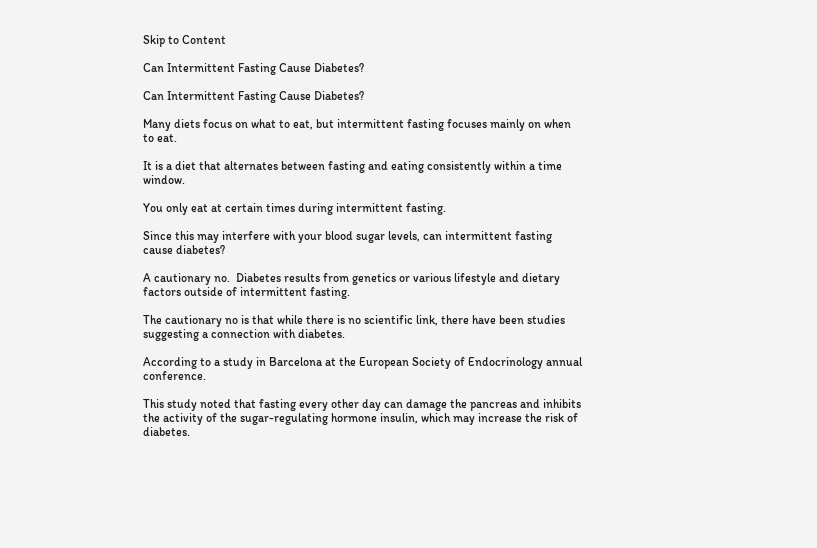Skip to Content

Can Intermittent Fasting Cause Diabetes?

Can Intermittent Fasting Cause Diabetes?

Many diets focus on what to eat, but intermittent fasting focuses mainly on when to eat.

It is a diet that alternates between fasting and eating consistently within a time window.

You only eat at certain times during intermittent fasting.

Since this may interfere with your blood sugar levels, can intermittent fasting cause diabetes?

A cautionary no.  Diabetes results from genetics or various lifestyle and dietary factors outside of intermittent fasting.

The cautionary no is that while there is no scientific link, there have been studies suggesting a connection with diabetes.

According to a study in Barcelona at the European Society of Endocrinology annual conference.

This study noted that fasting every other day can damage the pancreas and inhibits the activity of the sugar-regulating hormone insulin, which may increase the risk of diabetes.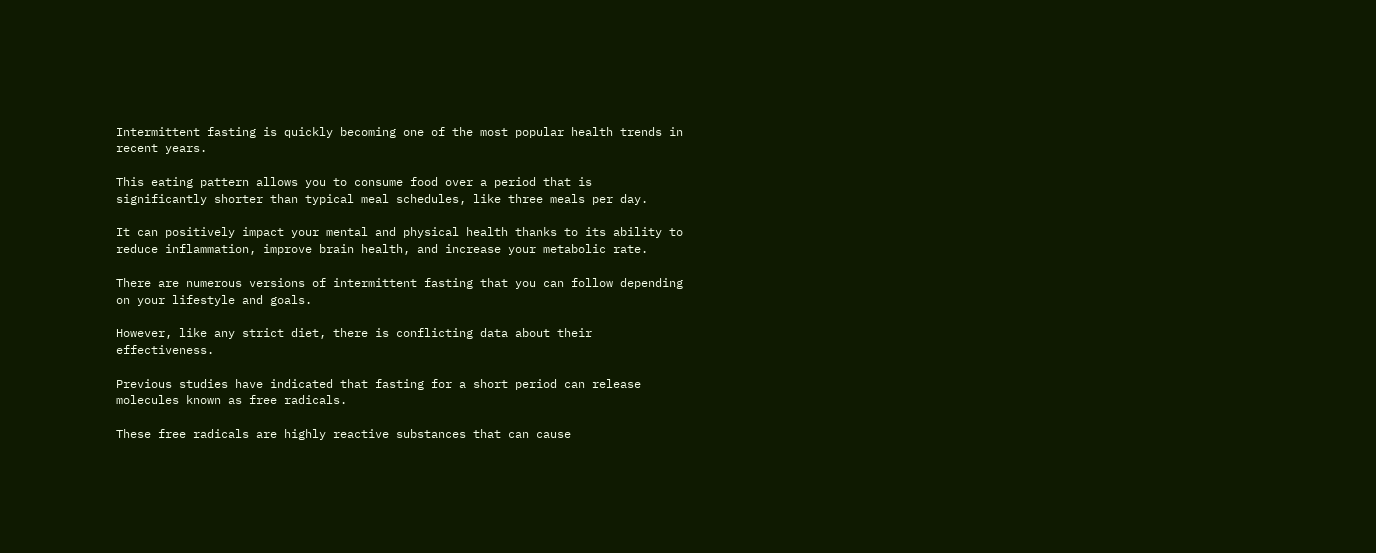Intermittent fasting is quickly becoming one of the most popular health trends in recent years.

This eating pattern allows you to consume food over a period that is significantly shorter than typical meal schedules, like three meals per day.

It can positively impact your mental and physical health thanks to its ability to reduce inflammation, improve brain health, and increase your metabolic rate.

There are numerous versions of intermittent fasting that you can follow depending on your lifestyle and goals.

However, like any strict diet, there is conflicting data about their effectiveness.

Previous studies have indicated that fasting for a short period can release molecules known as free radicals.

These free radicals are highly reactive substances that can cause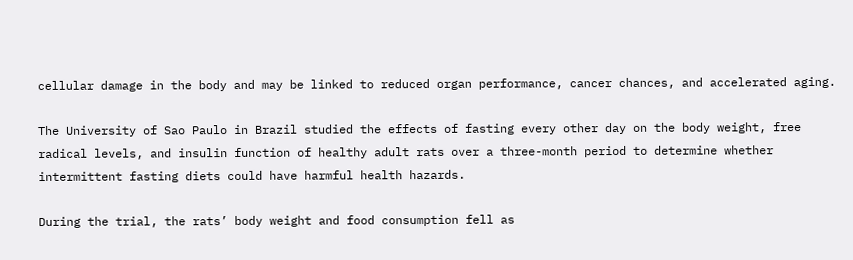cellular damage in the body and may be linked to reduced organ performance, cancer chances, and accelerated aging.

The University of Sao Paulo in Brazil studied the effects of fasting every other day on the body weight, free radical levels, and insulin function of healthy adult rats over a three-month period to determine whether intermittent fasting diets could have harmful health hazards.

During the trial, the rats’ body weight and food consumption fell as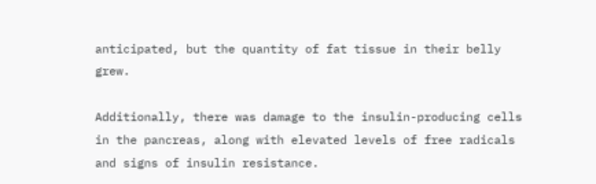anticipated, but the quantity of fat tissue in their belly grew.

Additionally, there was damage to the insulin-producing cells in the pancreas, along with elevated levels of free radicals and signs of insulin resistance.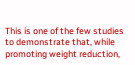This is one of the few studies to demonstrate that, while promoting weight reduction,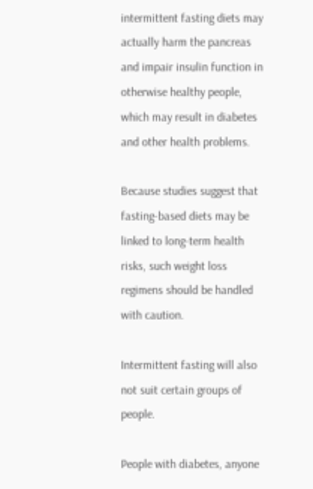intermittent fasting diets may actually harm the pancreas and impair insulin function in otherwise healthy people, which may result in diabetes and other health problems.

Because studies suggest that fasting-based diets may be linked to long-term health risks, such weight loss regimens should be handled with caution.

Intermittent fasting will also not suit certain groups of people.

People with diabetes, anyone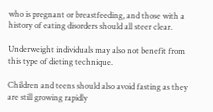who is pregnant or breastfeeding, and those with a history of eating disorders should all steer clear.

Underweight individuals may also not benefit from this type of dieting technique.

Children and teens should also avoid fasting as they are still growing rapidly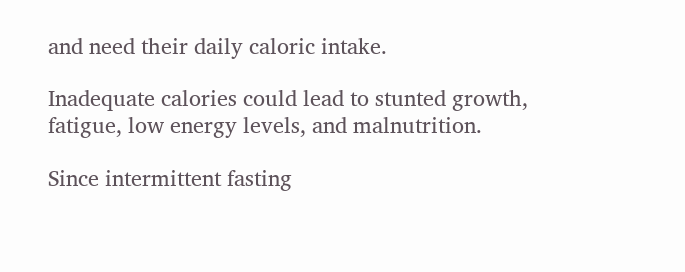and need their daily caloric intake.

Inadequate calories could lead to stunted growth, fatigue, low energy levels, and malnutrition.

Since intermittent fasting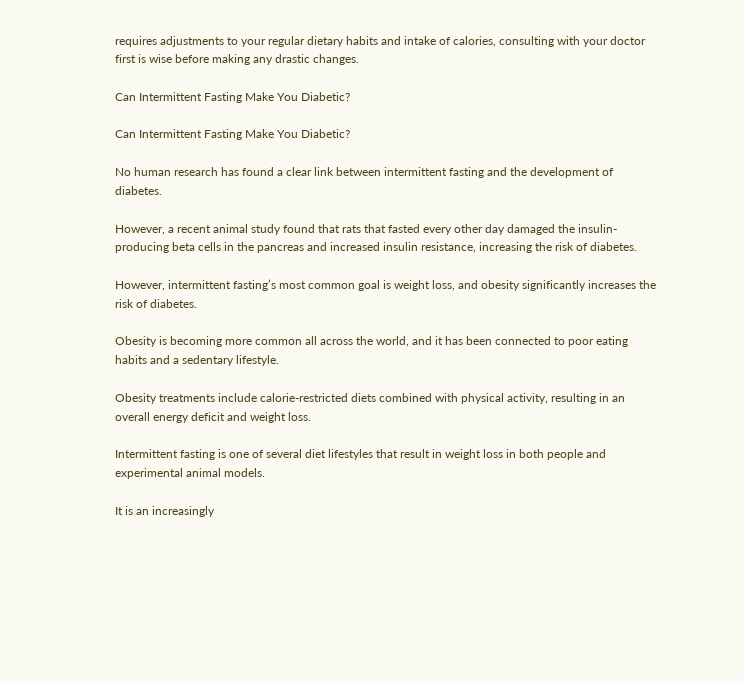requires adjustments to your regular dietary habits and intake of calories, consulting with your doctor first is wise before making any drastic changes.

Can Intermittent Fasting Make You Diabetic?

Can Intermittent Fasting Make You Diabetic?

No human research has found a clear link between intermittent fasting and the development of diabetes.

However, a recent animal study found that rats that fasted every other day damaged the insulin-producing beta cells in the pancreas and increased insulin resistance, increasing the risk of diabetes.

However, intermittent fasting’s most common goal is weight loss, and obesity significantly increases the risk of diabetes.

Obesity is becoming more common all across the world, and it has been connected to poor eating habits and a sedentary lifestyle.

Obesity treatments include calorie-restricted diets combined with physical activity, resulting in an overall energy deficit and weight loss.

Intermittent fasting is one of several diet lifestyles that result in weight loss in both people and experimental animal models.

It is an increasingly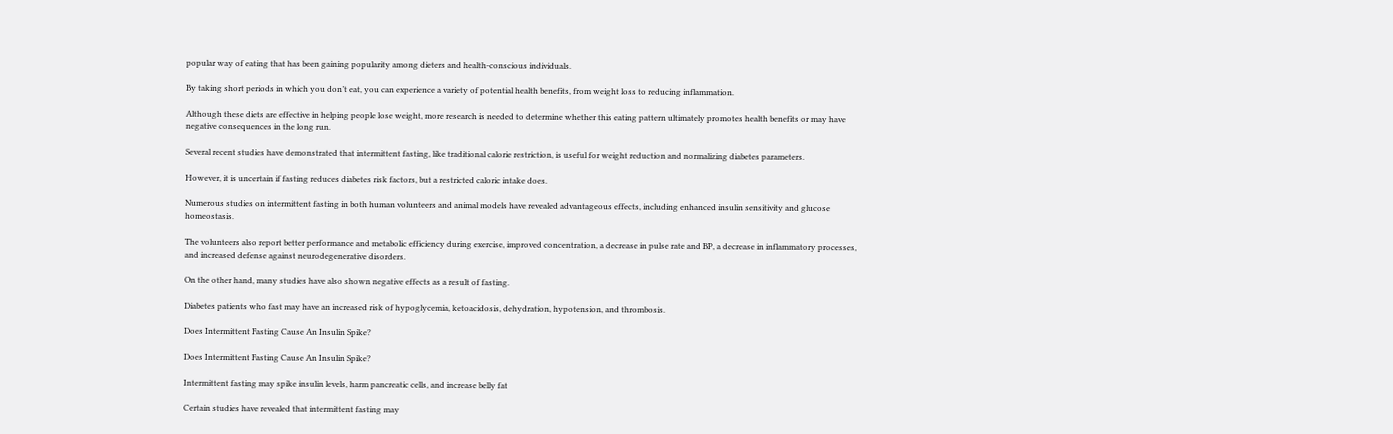popular way of eating that has been gaining popularity among dieters and health-conscious individuals.

By taking short periods in which you don’t eat, you can experience a variety of potential health benefits, from weight loss to reducing inflammation.

Although these diets are effective in helping people lose weight, more research is needed to determine whether this eating pattern ultimately promotes health benefits or may have negative consequences in the long run.

Several recent studies have demonstrated that intermittent fasting, like traditional calorie restriction, is useful for weight reduction and normalizing diabetes parameters.

However, it is uncertain if fasting reduces diabetes risk factors, but a restricted caloric intake does.

Numerous studies on intermittent fasting in both human volunteers and animal models have revealed advantageous effects, including enhanced insulin sensitivity and glucose homeostasis.

The volunteers also report better performance and metabolic efficiency during exercise, improved concentration, a decrease in pulse rate and BP, a decrease in inflammatory processes, and increased defense against neurodegenerative disorders.

On the other hand, many studies have also shown negative effects as a result of fasting.

Diabetes patients who fast may have an increased risk of hypoglycemia, ketoacidosis, dehydration, hypotension, and thrombosis.

Does Intermittent Fasting Cause An Insulin Spike?

Does Intermittent Fasting Cause An Insulin Spike?

Intermittent fasting may spike insulin levels, harm pancreatic cells, and increase belly fat

Certain studies have revealed that intermittent fasting may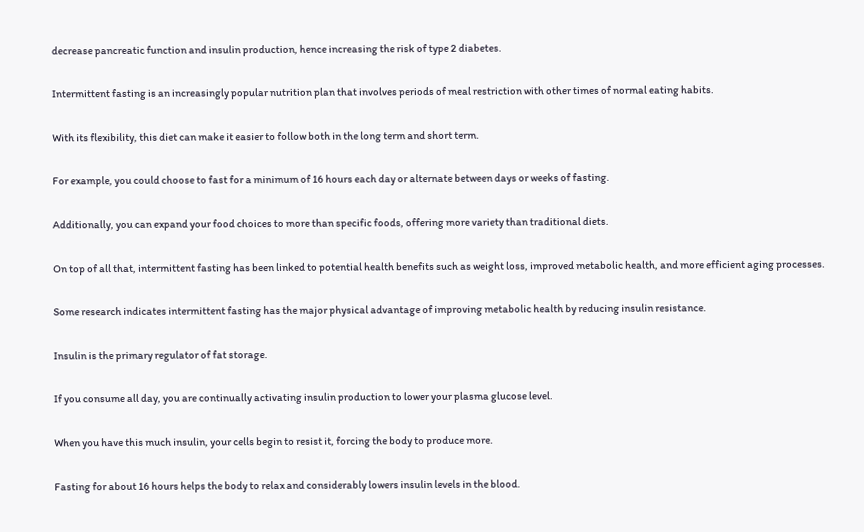decrease pancreatic function and insulin production, hence increasing the risk of type 2 diabetes.

Intermittent fasting is an increasingly popular nutrition plan that involves periods of meal restriction with other times of normal eating habits.

With its flexibility, this diet can make it easier to follow both in the long term and short term.

For example, you could choose to fast for a minimum of 16 hours each day or alternate between days or weeks of fasting.

Additionally, you can expand your food choices to more than specific foods, offering more variety than traditional diets.

On top of all that, intermittent fasting has been linked to potential health benefits such as weight loss, improved metabolic health, and more efficient aging processes.

Some research indicates intermittent fasting has the major physical advantage of improving metabolic health by reducing insulin resistance.

Insulin is the primary regulator of fat storage.

If you consume all day, you are continually activating insulin production to lower your plasma glucose level.

When you have this much insulin, your cells begin to resist it, forcing the body to produce more.

Fasting for about 16 hours helps the body to relax and considerably lowers insulin levels in the blood.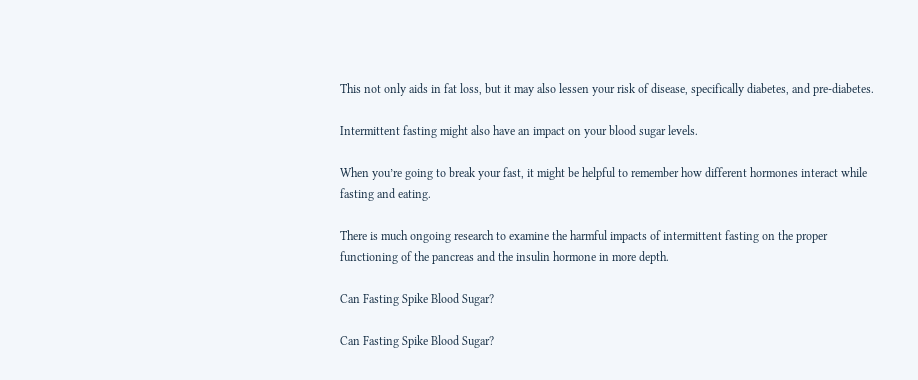This not only aids in fat loss, but it may also lessen your risk of disease, specifically diabetes, and pre-diabetes.

Intermittent fasting might also have an impact on your blood sugar levels.

When you’re going to break your fast, it might be helpful to remember how different hormones interact while fasting and eating.

There is much ongoing research to examine the harmful impacts of intermittent fasting on the proper functioning of the pancreas and the insulin hormone in more depth.

Can Fasting Spike Blood Sugar?

Can Fasting Spike Blood Sugar?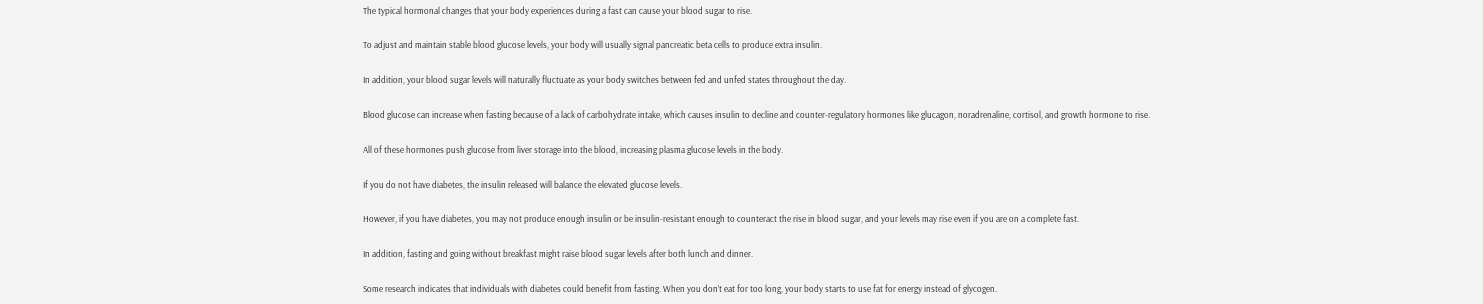The typical hormonal changes that your body experiences during a fast can cause your blood sugar to rise.

To adjust and maintain stable blood glucose levels, your body will usually signal pancreatic beta cells to produce extra insulin.

In addition, your blood sugar levels will naturally fluctuate as your body switches between fed and unfed states throughout the day.

Blood glucose can increase when fasting because of a lack of carbohydrate intake, which causes insulin to decline and counter-regulatory hormones like glucagon, noradrenaline, cortisol, and growth hormone to rise.

All of these hormones push glucose from liver storage into the blood, increasing plasma glucose levels in the body.

If you do not have diabetes, the insulin released will balance the elevated glucose levels.

However, if you have diabetes, you may not produce enough insulin or be insulin-resistant enough to counteract the rise in blood sugar, and your levels may rise even if you are on a complete fast.

In addition, fasting and going without breakfast might raise blood sugar levels after both lunch and dinner.

Some research indicates that individuals with diabetes could benefit from fasting. When you don’t eat for too long, your body starts to use fat for energy instead of glycogen.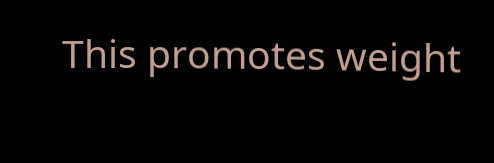This promotes weight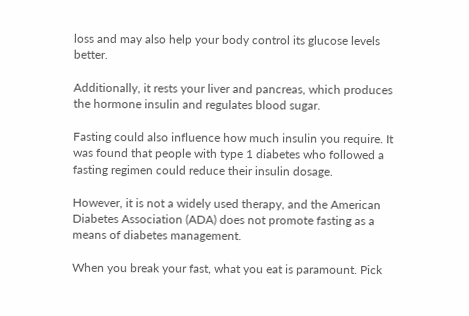loss and may also help your body control its glucose levels better.

Additionally, it rests your liver and pancreas, which produces the hormone insulin and regulates blood sugar.

Fasting could also influence how much insulin you require. It was found that people with type 1 diabetes who followed a fasting regimen could reduce their insulin dosage.

However, it is not a widely used therapy, and the American Diabetes Association (ADA) does not promote fasting as a means of diabetes management.

When you break your fast, what you eat is paramount. Pick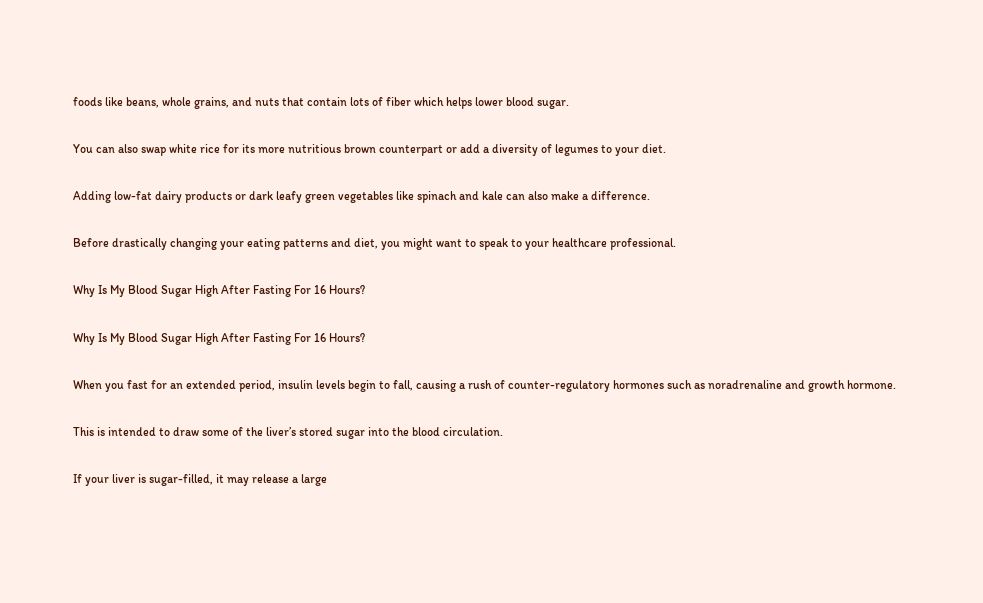foods like beans, whole grains, and nuts that contain lots of fiber which helps lower blood sugar.

You can also swap white rice for its more nutritious brown counterpart or add a diversity of legumes to your diet.

Adding low-fat dairy products or dark leafy green vegetables like spinach and kale can also make a difference.

Before drastically changing your eating patterns and diet, you might want to speak to your healthcare professional.

Why Is My Blood Sugar High After Fasting For 16 Hours?

Why Is My Blood Sugar High After Fasting For 16 Hours?

When you fast for an extended period, insulin levels begin to fall, causing a rush of counter-regulatory hormones such as noradrenaline and growth hormone.

This is intended to draw some of the liver’s stored sugar into the blood circulation.

If your liver is sugar-filled, it may release a large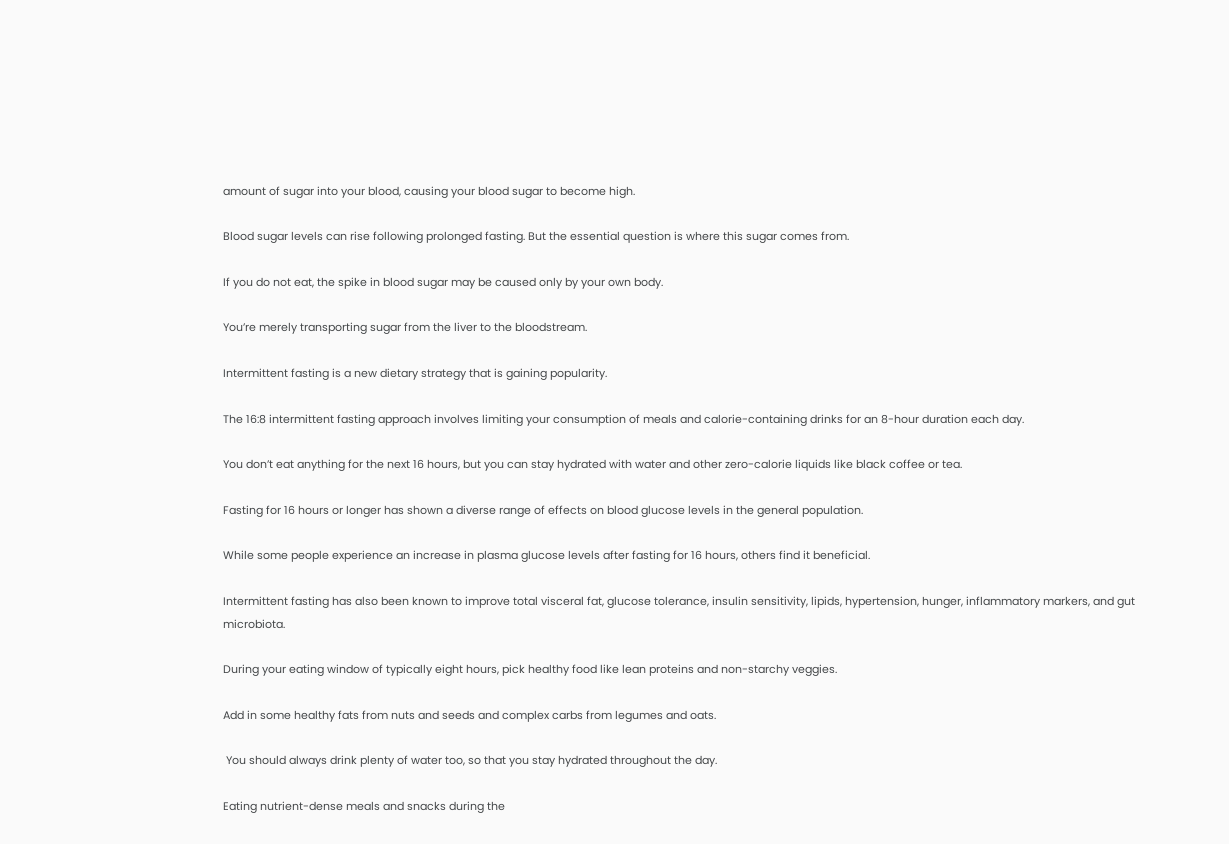amount of sugar into your blood, causing your blood sugar to become high.

Blood sugar levels can rise following prolonged fasting. But the essential question is where this sugar comes from.

If you do not eat, the spike in blood sugar may be caused only by your own body.

You’re merely transporting sugar from the liver to the bloodstream.

Intermittent fasting is a new dietary strategy that is gaining popularity.

The 16:8 intermittent fasting approach involves limiting your consumption of meals and calorie-containing drinks for an 8-hour duration each day.

You don’t eat anything for the next 16 hours, but you can stay hydrated with water and other zero-calorie liquids like black coffee or tea.

Fasting for 16 hours or longer has shown a diverse range of effects on blood glucose levels in the general population.

While some people experience an increase in plasma glucose levels after fasting for 16 hours, others find it beneficial.

Intermittent fasting has also been known to improve total visceral fat, glucose tolerance, insulin sensitivity, lipids, hypertension, hunger, inflammatory markers, and gut microbiota.

During your eating window of typically eight hours, pick healthy food like lean proteins and non-starchy veggies.

Add in some healthy fats from nuts and seeds and complex carbs from legumes and oats.

 You should always drink plenty of water too, so that you stay hydrated throughout the day.

Eating nutrient-dense meals and snacks during the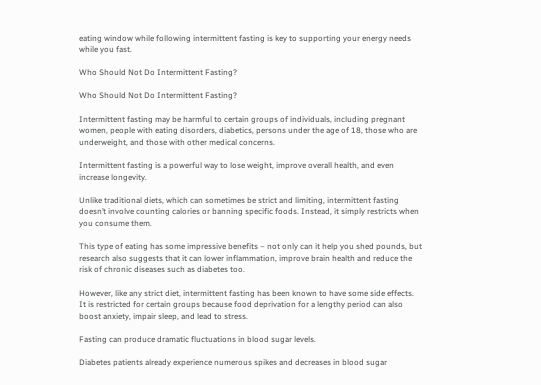eating window while following intermittent fasting is key to supporting your energy needs while you fast.

Who Should Not Do Intermittent Fasting?

Who Should Not Do Intermittent Fasting?

Intermittent fasting may be harmful to certain groups of individuals, including pregnant women, people with eating disorders, diabetics, persons under the age of 18, those who are underweight, and those with other medical concerns.

Intermittent fasting is a powerful way to lose weight, improve overall health, and even increase longevity.

Unlike traditional diets, which can sometimes be strict and limiting, intermittent fasting doesn’t involve counting calories or banning specific foods. Instead, it simply restricts when you consume them.

This type of eating has some impressive benefits – not only can it help you shed pounds, but research also suggests that it can lower inflammation, improve brain health and reduce the risk of chronic diseases such as diabetes too.

However, like any strict diet, intermittent fasting has been known to have some side effects. It is restricted for certain groups because food deprivation for a lengthy period can also boost anxiety, impair sleep, and lead to stress.

Fasting can produce dramatic fluctuations in blood sugar levels.

Diabetes patients already experience numerous spikes and decreases in blood sugar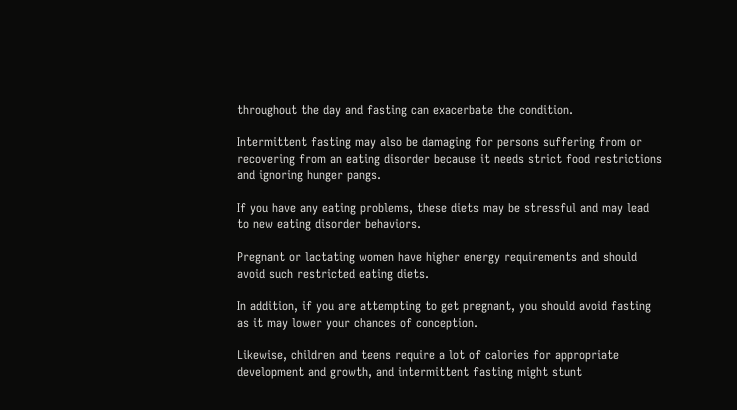throughout the day and fasting can exacerbate the condition.

Intermittent fasting may also be damaging for persons suffering from or recovering from an eating disorder because it needs strict food restrictions and ignoring hunger pangs.

If you have any eating problems, these diets may be stressful and may lead to new eating disorder behaviors.

Pregnant or lactating women have higher energy requirements and should avoid such restricted eating diets.

In addition, if you are attempting to get pregnant, you should avoid fasting as it may lower your chances of conception.

Likewise, children and teens require a lot of calories for appropriate development and growth, and intermittent fasting might stunt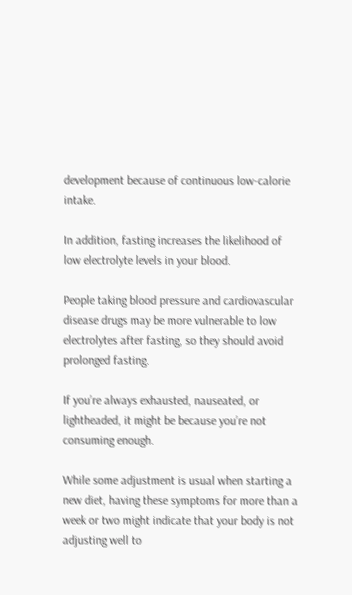development because of continuous low-calorie intake.

In addition, fasting increases the likelihood of low electrolyte levels in your blood.

People taking blood pressure and cardiovascular disease drugs may be more vulnerable to low electrolytes after fasting, so they should avoid prolonged fasting.

If you’re always exhausted, nauseated, or lightheaded, it might be because you’re not consuming enough.

While some adjustment is usual when starting a new diet, having these symptoms for more than a week or two might indicate that your body is not adjusting well to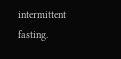intermittent fasting.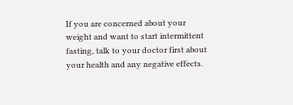If you are concerned about your weight and want to start intermittent fasting, talk to your doctor first about your health and any negative effects.